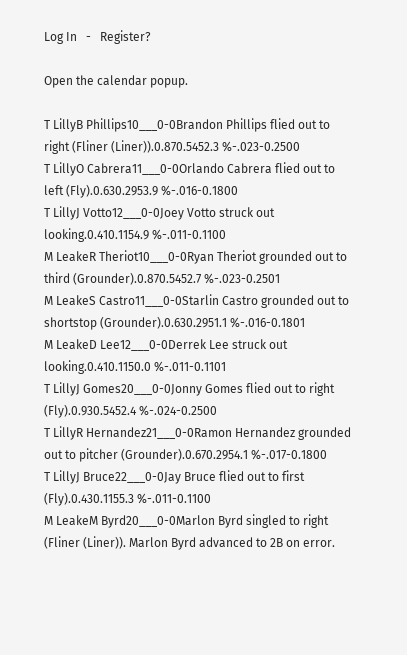Log In   -   Register?

Open the calendar popup.

T LillyB Phillips10___0-0Brandon Phillips flied out to right (Fliner (Liner)).0.870.5452.3 %-.023-0.2500
T LillyO Cabrera11___0-0Orlando Cabrera flied out to left (Fly).0.630.2953.9 %-.016-0.1800
T LillyJ Votto12___0-0Joey Votto struck out looking.0.410.1154.9 %-.011-0.1100
M LeakeR Theriot10___0-0Ryan Theriot grounded out to third (Grounder).0.870.5452.7 %-.023-0.2501
M LeakeS Castro11___0-0Starlin Castro grounded out to shortstop (Grounder).0.630.2951.1 %-.016-0.1801
M LeakeD Lee12___0-0Derrek Lee struck out looking.0.410.1150.0 %-.011-0.1101
T LillyJ Gomes20___0-0Jonny Gomes flied out to right (Fly).0.930.5452.4 %-.024-0.2500
T LillyR Hernandez21___0-0Ramon Hernandez grounded out to pitcher (Grounder).0.670.2954.1 %-.017-0.1800
T LillyJ Bruce22___0-0Jay Bruce flied out to first (Fly).0.430.1155.3 %-.011-0.1100
M LeakeM Byrd20___0-0Marlon Byrd singled to right (Fliner (Liner)). Marlon Byrd advanced to 2B on error.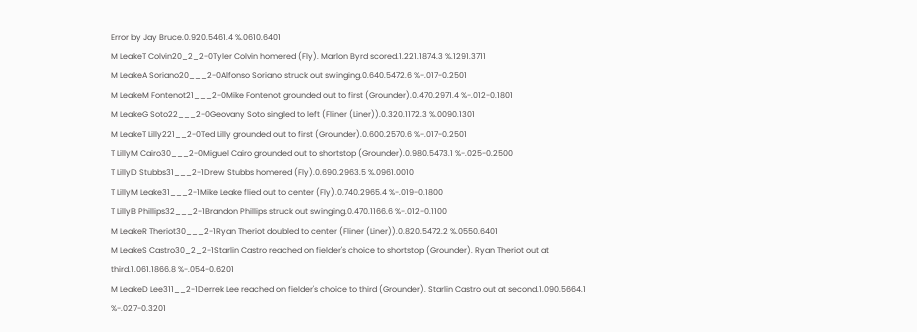Error by Jay Bruce.0.920.5461.4 %.0610.6401
M LeakeT Colvin20_2_2-0Tyler Colvin homered (Fly). Marlon Byrd scored.1.221.1874.3 %.1291.3711
M LeakeA Soriano20___2-0Alfonso Soriano struck out swinging.0.640.5472.6 %-.017-0.2501
M LeakeM Fontenot21___2-0Mike Fontenot grounded out to first (Grounder).0.470.2971.4 %-.012-0.1801
M LeakeG Soto22___2-0Geovany Soto singled to left (Fliner (Liner)).0.320.1172.3 %.0090.1301
M LeakeT Lilly221__2-0Ted Lilly grounded out to first (Grounder).0.600.2570.6 %-.017-0.2501
T LillyM Cairo30___2-0Miguel Cairo grounded out to shortstop (Grounder).0.980.5473.1 %-.025-0.2500
T LillyD Stubbs31___2-1Drew Stubbs homered (Fly).0.690.2963.5 %.0961.0010
T LillyM Leake31___2-1Mike Leake flied out to center (Fly).0.740.2965.4 %-.019-0.1800
T LillyB Phillips32___2-1Brandon Phillips struck out swinging.0.470.1166.6 %-.012-0.1100
M LeakeR Theriot30___2-1Ryan Theriot doubled to center (Fliner (Liner)).0.820.5472.2 %.0550.6401
M LeakeS Castro30_2_2-1Starlin Castro reached on fielder's choice to shortstop (Grounder). Ryan Theriot out at third.1.061.1866.8 %-.054-0.6201
M LeakeD Lee311__2-1Derrek Lee reached on fielder's choice to third (Grounder). Starlin Castro out at second.1.090.5664.1 %-.027-0.3201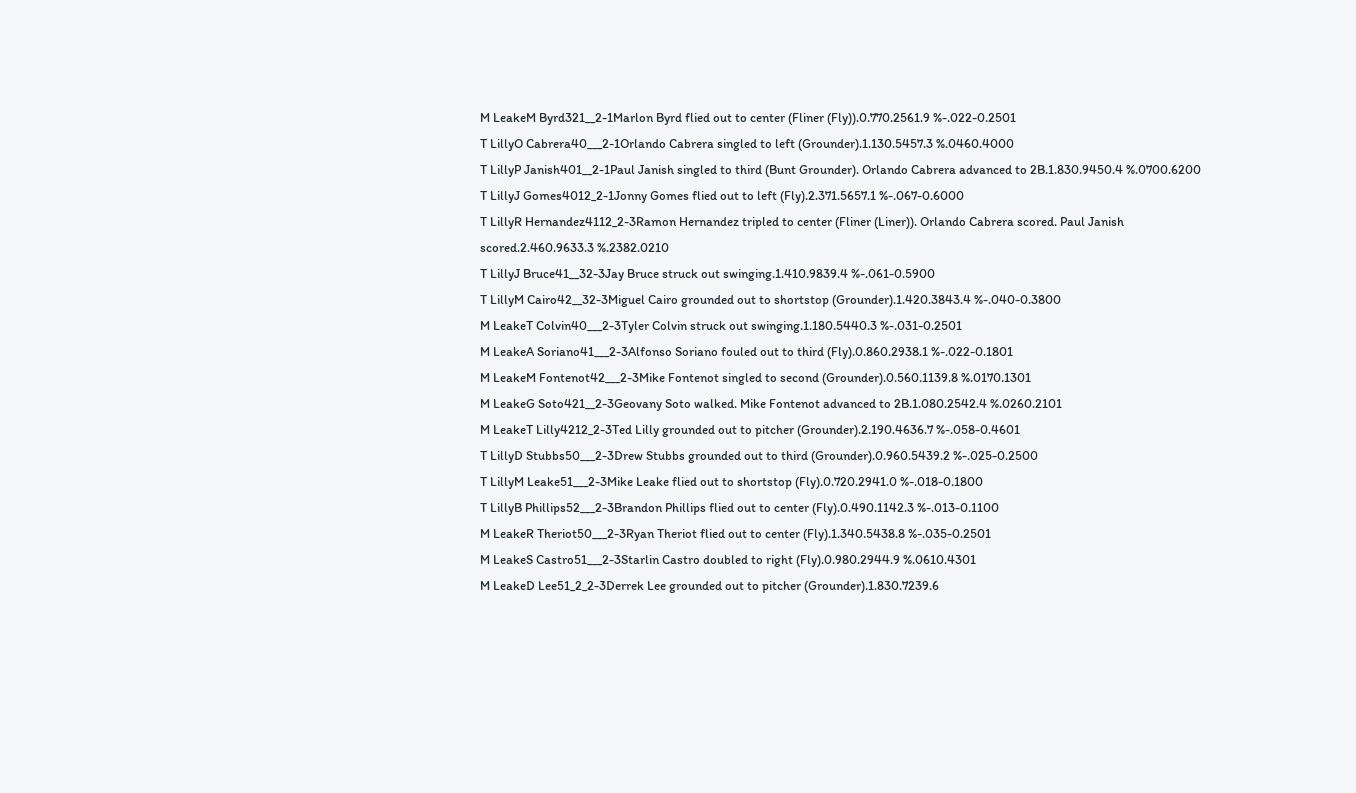M LeakeM Byrd321__2-1Marlon Byrd flied out to center (Fliner (Fly)).0.770.2561.9 %-.022-0.2501
T LillyO Cabrera40___2-1Orlando Cabrera singled to left (Grounder).1.130.5457.3 %.0460.4000
T LillyP Janish401__2-1Paul Janish singled to third (Bunt Grounder). Orlando Cabrera advanced to 2B.1.830.9450.4 %.0700.6200
T LillyJ Gomes4012_2-1Jonny Gomes flied out to left (Fly).2.371.5657.1 %-.067-0.6000
T LillyR Hernandez4112_2-3Ramon Hernandez tripled to center (Fliner (Liner)). Orlando Cabrera scored. Paul Janish scored.2.460.9633.3 %.2382.0210
T LillyJ Bruce41__32-3Jay Bruce struck out swinging.1.410.9839.4 %-.061-0.5900
T LillyM Cairo42__32-3Miguel Cairo grounded out to shortstop (Grounder).1.420.3843.4 %-.040-0.3800
M LeakeT Colvin40___2-3Tyler Colvin struck out swinging.1.180.5440.3 %-.031-0.2501
M LeakeA Soriano41___2-3Alfonso Soriano fouled out to third (Fly).0.860.2938.1 %-.022-0.1801
M LeakeM Fontenot42___2-3Mike Fontenot singled to second (Grounder).0.560.1139.8 %.0170.1301
M LeakeG Soto421__2-3Geovany Soto walked. Mike Fontenot advanced to 2B.1.080.2542.4 %.0260.2101
M LeakeT Lilly4212_2-3Ted Lilly grounded out to pitcher (Grounder).2.190.4636.7 %-.058-0.4601
T LillyD Stubbs50___2-3Drew Stubbs grounded out to third (Grounder).0.960.5439.2 %-.025-0.2500
T LillyM Leake51___2-3Mike Leake flied out to shortstop (Fly).0.720.2941.0 %-.018-0.1800
T LillyB Phillips52___2-3Brandon Phillips flied out to center (Fly).0.490.1142.3 %-.013-0.1100
M LeakeR Theriot50___2-3Ryan Theriot flied out to center (Fly).1.340.5438.8 %-.035-0.2501
M LeakeS Castro51___2-3Starlin Castro doubled to right (Fly).0.980.2944.9 %.0610.4301
M LeakeD Lee51_2_2-3Derrek Lee grounded out to pitcher (Grounder).1.830.7239.6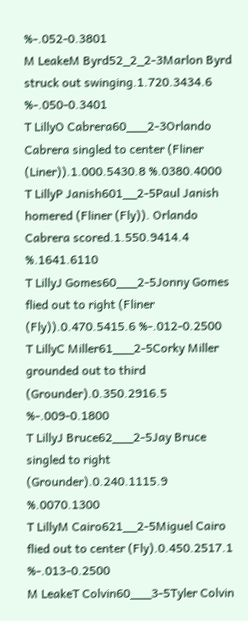%-.052-0.3801
M LeakeM Byrd52_2_2-3Marlon Byrd struck out swinging.1.720.3434.6 %-.050-0.3401
T LillyO Cabrera60___2-3Orlando Cabrera singled to center (Fliner (Liner)).1.000.5430.8 %.0380.4000
T LillyP Janish601__2-5Paul Janish homered (Fliner (Fly)). Orlando Cabrera scored.1.550.9414.4 %.1641.6110
T LillyJ Gomes60___2-5Jonny Gomes flied out to right (Fliner (Fly)).0.470.5415.6 %-.012-0.2500
T LillyC Miller61___2-5Corky Miller grounded out to third (Grounder).0.350.2916.5 %-.009-0.1800
T LillyJ Bruce62___2-5Jay Bruce singled to right (Grounder).0.240.1115.9 %.0070.1300
T LillyM Cairo621__2-5Miguel Cairo flied out to center (Fly).0.450.2517.1 %-.013-0.2500
M LeakeT Colvin60___3-5Tyler Colvin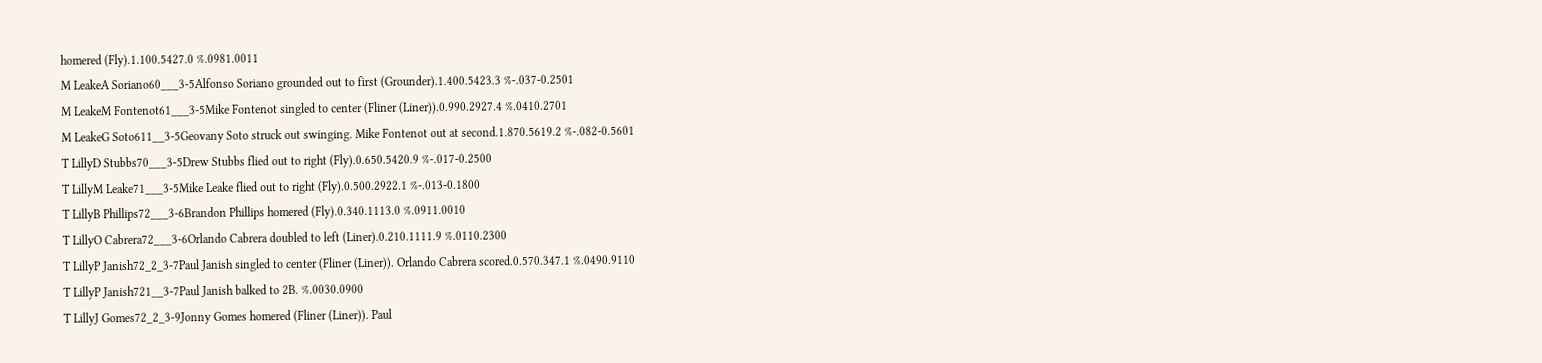homered (Fly).1.100.5427.0 %.0981.0011
M LeakeA Soriano60___3-5Alfonso Soriano grounded out to first (Grounder).1.400.5423.3 %-.037-0.2501
M LeakeM Fontenot61___3-5Mike Fontenot singled to center (Fliner (Liner)).0.990.2927.4 %.0410.2701
M LeakeG Soto611__3-5Geovany Soto struck out swinging. Mike Fontenot out at second.1.870.5619.2 %-.082-0.5601
T LillyD Stubbs70___3-5Drew Stubbs flied out to right (Fly).0.650.5420.9 %-.017-0.2500
T LillyM Leake71___3-5Mike Leake flied out to right (Fly).0.500.2922.1 %-.013-0.1800
T LillyB Phillips72___3-6Brandon Phillips homered (Fly).0.340.1113.0 %.0911.0010
T LillyO Cabrera72___3-6Orlando Cabrera doubled to left (Liner).0.210.1111.9 %.0110.2300
T LillyP Janish72_2_3-7Paul Janish singled to center (Fliner (Liner)). Orlando Cabrera scored.0.570.347.1 %.0490.9110
T LillyP Janish721__3-7Paul Janish balked to 2B. %.0030.0900
T LillyJ Gomes72_2_3-9Jonny Gomes homered (Fliner (Liner)). Paul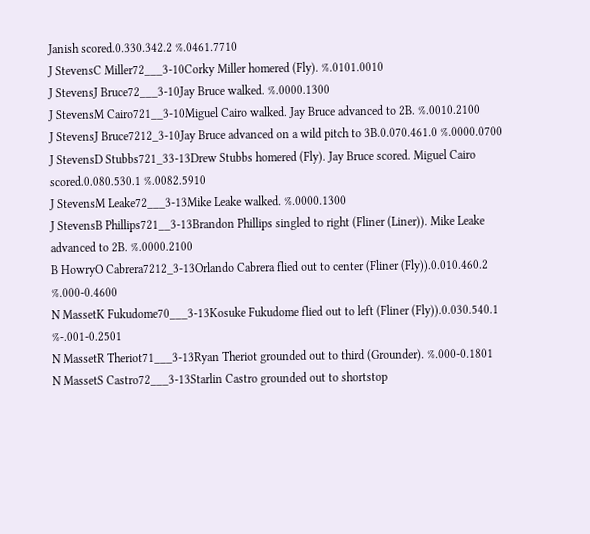Janish scored.0.330.342.2 %.0461.7710
J StevensC Miller72___3-10Corky Miller homered (Fly). %.0101.0010
J StevensJ Bruce72___3-10Jay Bruce walked. %.0000.1300
J StevensM Cairo721__3-10Miguel Cairo walked. Jay Bruce advanced to 2B. %.0010.2100
J StevensJ Bruce7212_3-10Jay Bruce advanced on a wild pitch to 3B.0.070.461.0 %.0000.0700
J StevensD Stubbs721_33-13Drew Stubbs homered (Fly). Jay Bruce scored. Miguel Cairo scored.0.080.530.1 %.0082.5910
J StevensM Leake72___3-13Mike Leake walked. %.0000.1300
J StevensB Phillips721__3-13Brandon Phillips singled to right (Fliner (Liner)). Mike Leake advanced to 2B. %.0000.2100
B HowryO Cabrera7212_3-13Orlando Cabrera flied out to center (Fliner (Fly)).0.010.460.2 %.000-0.4600
N MassetK Fukudome70___3-13Kosuke Fukudome flied out to left (Fliner (Fly)).0.030.540.1 %-.001-0.2501
N MassetR Theriot71___3-13Ryan Theriot grounded out to third (Grounder). %.000-0.1801
N MassetS Castro72___3-13Starlin Castro grounded out to shortstop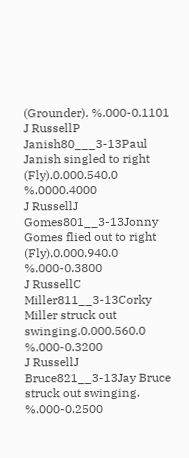(Grounder). %.000-0.1101
J RussellP Janish80___3-13Paul Janish singled to right (Fly).0.000.540.0 %.0000.4000
J RussellJ Gomes801__3-13Jonny Gomes flied out to right (Fly).0.000.940.0 %.000-0.3800
J RussellC Miller811__3-13Corky Miller struck out swinging.0.000.560.0 %.000-0.3200
J RussellJ Bruce821__3-13Jay Bruce struck out swinging. %.000-0.2500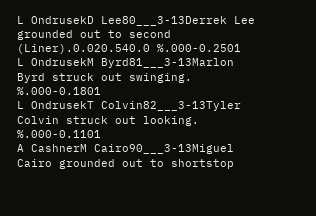L OndrusekD Lee80___3-13Derrek Lee grounded out to second (Liner).0.020.540.0 %.000-0.2501
L OndrusekM Byrd81___3-13Marlon Byrd struck out swinging. %.000-0.1801
L OndrusekT Colvin82___3-13Tyler Colvin struck out looking. %.000-0.1101
A CashnerM Cairo90___3-13Miguel Cairo grounded out to shortstop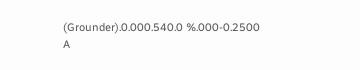(Grounder).0.000.540.0 %.000-0.2500
A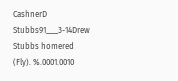CashnerD Stubbs91___3-14Drew Stubbs homered (Fly). %.0001.0010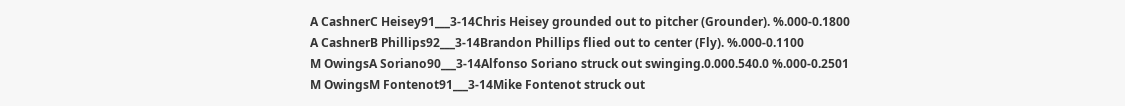A CashnerC Heisey91___3-14Chris Heisey grounded out to pitcher (Grounder). %.000-0.1800
A CashnerB Phillips92___3-14Brandon Phillips flied out to center (Fly). %.000-0.1100
M OwingsA Soriano90___3-14Alfonso Soriano struck out swinging.0.000.540.0 %.000-0.2501
M OwingsM Fontenot91___3-14Mike Fontenot struck out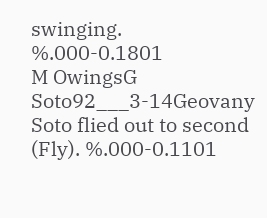swinging. %.000-0.1801
M OwingsG Soto92___3-14Geovany Soto flied out to second (Fly). %.000-0.1101